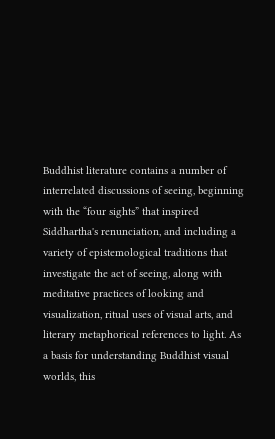Buddhist literature contains a number of interrelated discussions of seeing, beginning with the “four sights” that inspired Siddhartha's renunciation, and including a variety of epistemological traditions that investigate the act of seeing, along with meditative practices of looking and visualization, ritual uses of visual arts, and literary metaphorical references to light. As a basis for understanding Buddhist visual worlds, this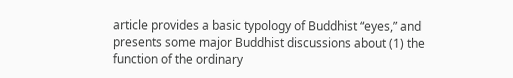article provides a basic typology of Buddhist “eyes,” and presents some major Buddhist discussions about (1) the function of the ordinary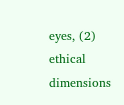eyes, (2) ethical dimensions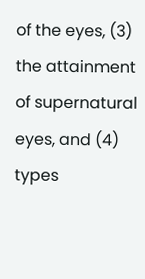of the eyes, (3) the attainment of supernatural eyes, and (4) types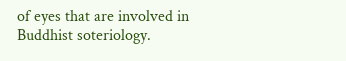of eyes that are involved in Buddhist soteriology.